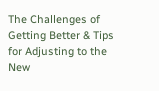The Challenges of Getting Better & Tips for Adjusting to the New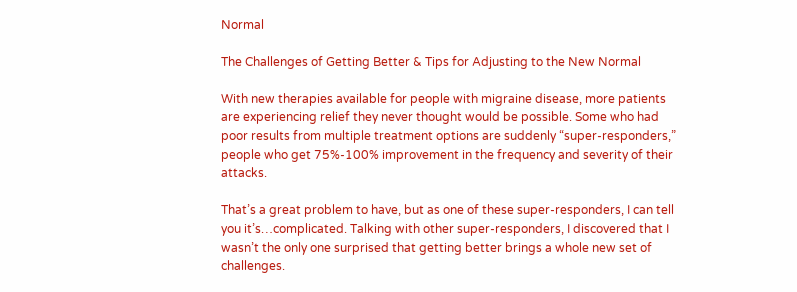Normal

The Challenges of Getting Better & Tips for Adjusting to the New Normal

With new therapies available for people with migraine disease, more patients are experiencing relief they never thought would be possible. Some who had poor results from multiple treatment options are suddenly “super-responders,” people who get 75%-100% improvement in the frequency and severity of their attacks.

That’s a great problem to have, but as one of these super-responders, I can tell you it’s…complicated. Talking with other super-responders, I discovered that I wasn’t the only one surprised that getting better brings a whole new set of challenges.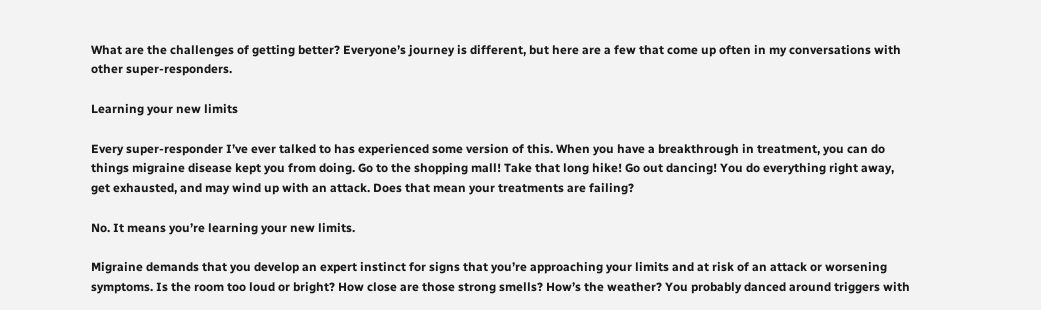What are the challenges of getting better? Everyone’s journey is different, but here are a few that come up often in my conversations with other super-responders.

Learning your new limits

Every super-responder I’ve ever talked to has experienced some version of this. When you have a breakthrough in treatment, you can do things migraine disease kept you from doing. Go to the shopping mall! Take that long hike! Go out dancing! You do everything right away, get exhausted, and may wind up with an attack. Does that mean your treatments are failing?

No. It means you’re learning your new limits.

Migraine demands that you develop an expert instinct for signs that you’re approaching your limits and at risk of an attack or worsening symptoms. Is the room too loud or bright? How close are those strong smells? How’s the weather? You probably danced around triggers with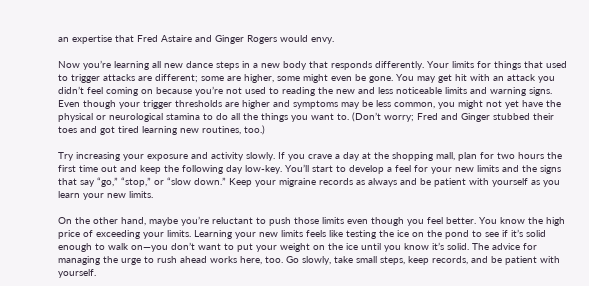an expertise that Fred Astaire and Ginger Rogers would envy.

Now you’re learning all new dance steps in a new body that responds differently. Your limits for things that used to trigger attacks are different; some are higher, some might even be gone. You may get hit with an attack you didn’t feel coming on because you’re not used to reading the new and less noticeable limits and warning signs. Even though your trigger thresholds are higher and symptoms may be less common, you might not yet have the physical or neurological stamina to do all the things you want to. (Don’t worry; Fred and Ginger stubbed their toes and got tired learning new routines, too.)

Try increasing your exposure and activity slowly. If you crave a day at the shopping mall, plan for two hours the first time out and keep the following day low-key. You’ll start to develop a feel for your new limits and the signs that say “go,” “stop,” or “slow down.” Keep your migraine records as always and be patient with yourself as you learn your new limits.

On the other hand, maybe you’re reluctant to push those limits even though you feel better. You know the high price of exceeding your limits. Learning your new limits feels like testing the ice on the pond to see if it’s solid enough to walk on—you don’t want to put your weight on the ice until you know it’s solid. The advice for managing the urge to rush ahead works here, too. Go slowly, take small steps, keep records, and be patient with yourself.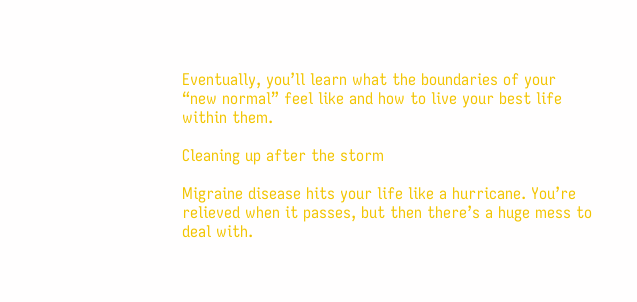Eventually, you’ll learn what the boundaries of your “new normal” feel like and how to live your best life within them.

Cleaning up after the storm

Migraine disease hits your life like a hurricane. You’re relieved when it passes, but then there’s a huge mess to deal with.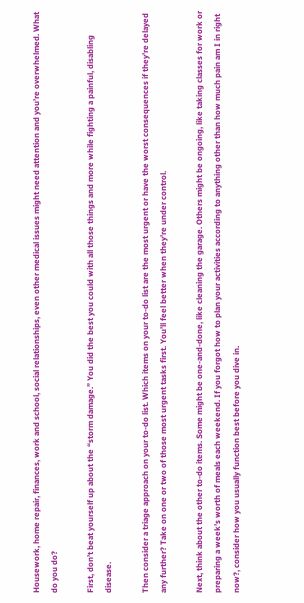Housework, home repair, finances, work and school, social relationships, even other medical issues might need attention and you’re overwhelmed. What do you do?

First, don’t beat yourself up about the “storm damage.” You did the best you could with all those things and more while fighting a painful, disabling disease.

Then consider a triage approach on your to-do list. Which items on your to-do list are the most urgent or have the worst consequences if they’re delayed any further? Take on one or two of those most urgent tasks first. You’ll feel better when they’re under control.

Next, think about the other to-do items. Some might be one-and-done, like cleaning the garage. Others might be ongoing, like taking classes for work or preparing a week’s worth of meals each weekend. If you forgot how to plan your activities according to anything other than how much pain am I in right now?, consider how you usually function best before you dive in.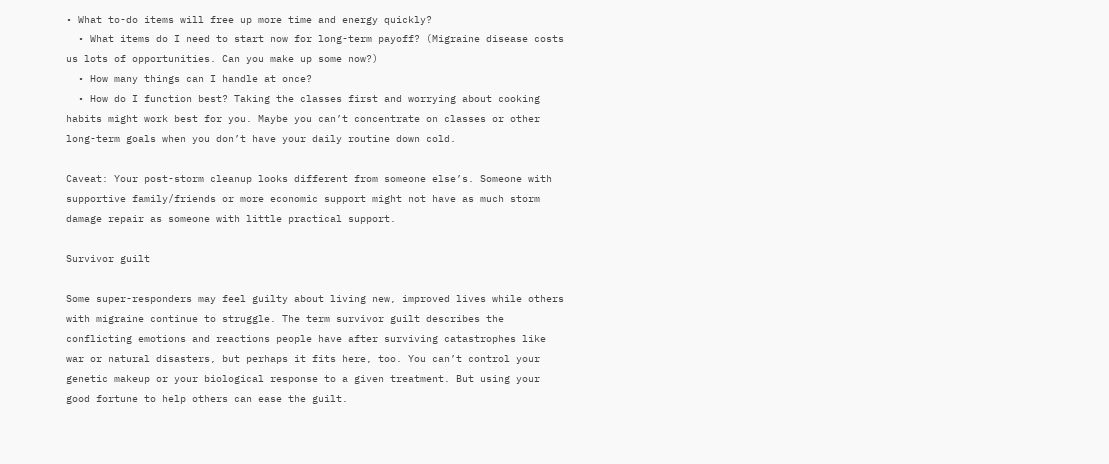• What to-do items will free up more time and energy quickly?
  • What items do I need to start now for long-term payoff? (Migraine disease costs us lots of opportunities. Can you make up some now?)
  • How many things can I handle at once?
  • How do I function best? Taking the classes first and worrying about cooking habits might work best for you. Maybe you can’t concentrate on classes or other long-term goals when you don’t have your daily routine down cold.

Caveat: Your post-storm cleanup looks different from someone else’s. Someone with supportive family/friends or more economic support might not have as much storm damage repair as someone with little practical support.

Survivor guilt

Some super-responders may feel guilty about living new, improved lives while others with migraine continue to struggle. The term survivor guilt describes the conflicting emotions and reactions people have after surviving catastrophes like war or natural disasters, but perhaps it fits here, too. You can’t control your genetic makeup or your biological response to a given treatment. But using your good fortune to help others can ease the guilt.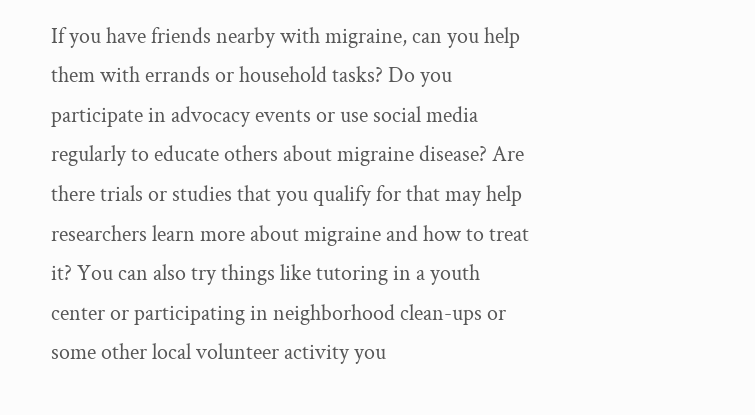If you have friends nearby with migraine, can you help them with errands or household tasks? Do you participate in advocacy events or use social media regularly to educate others about migraine disease? Are there trials or studies that you qualify for that may help researchers learn more about migraine and how to treat it? You can also try things like tutoring in a youth center or participating in neighborhood clean-ups or some other local volunteer activity you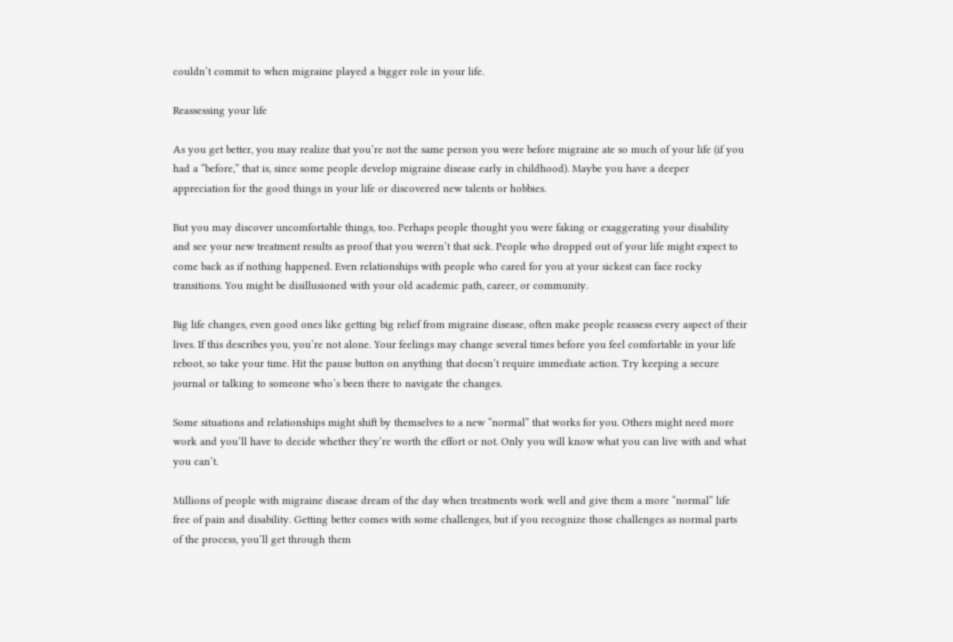couldn’t commit to when migraine played a bigger role in your life.

Reassessing your life

As you get better, you may realize that you’re not the same person you were before migraine ate so much of your life (if you had a “before,” that is, since some people develop migraine disease early in childhood). Maybe you have a deeper appreciation for the good things in your life or discovered new talents or hobbies.

But you may discover uncomfortable things, too. Perhaps people thought you were faking or exaggerating your disability and see your new treatment results as proof that you weren’t that sick. People who dropped out of your life might expect to come back as if nothing happened. Even relationships with people who cared for you at your sickest can face rocky transitions. You might be disillusioned with your old academic path, career, or community.

Big life changes, even good ones like getting big relief from migraine disease, often make people reassess every aspect of their lives. If this describes you, you’re not alone. Your feelings may change several times before you feel comfortable in your life reboot, so take your time. Hit the pause button on anything that doesn’t require immediate action. Try keeping a secure journal or talking to someone who’s been there to navigate the changes.

Some situations and relationships might shift by themselves to a new “normal” that works for you. Others might need more work and you’ll have to decide whether they’re worth the effort or not. Only you will know what you can live with and what you can’t.

Millions of people with migraine disease dream of the day when treatments work well and give them a more “normal” life free of pain and disability. Getting better comes with some challenges, but if you recognize those challenges as normal parts of the process, you’ll get through them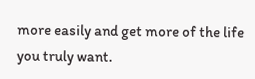more easily and get more of the life you truly want.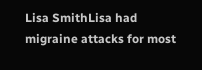Lisa SmithLisa had migraine attacks for most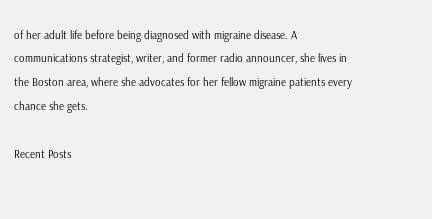of her adult life before being diagnosed with migraine disease. A communications strategist, writer, and former radio announcer, she lives in the Boston area, where she advocates for her fellow migraine patients every chance she gets.

Recent Posts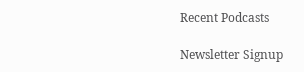Recent Podcasts

Newsletter Signup